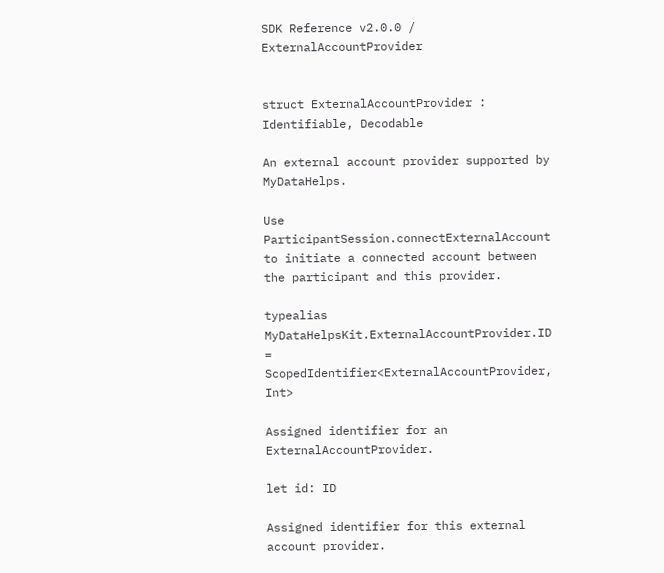SDK Reference v2.0.0 / ExternalAccountProvider


struct ExternalAccountProvider : Identifiable, Decodable

An external account provider supported by MyDataHelps.

Use ParticipantSession.connectExternalAccount to initiate a connected account between the participant and this provider.

typealias MyDataHelpsKit.ExternalAccountProvider.ID = ScopedIdentifier<ExternalAccountProvider, Int>

Assigned identifier for an ExternalAccountProvider.

let id: ID

Assigned identifier for this external account provider.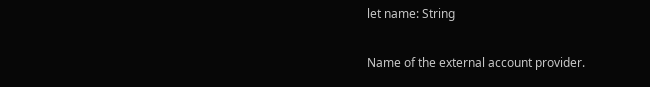let name: String

Name of the external account provider.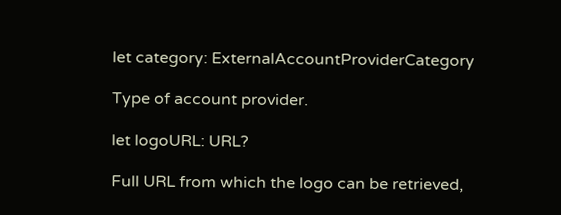let category: ExternalAccountProviderCategory

Type of account provider.

let logoURL: URL?

Full URL from which the logo can be retrieved,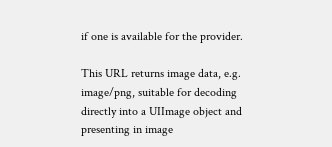if one is available for the provider.

This URL returns image data, e.g. image/png, suitable for decoding directly into a UIImage object and presenting in image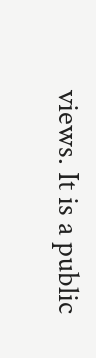views. It is a public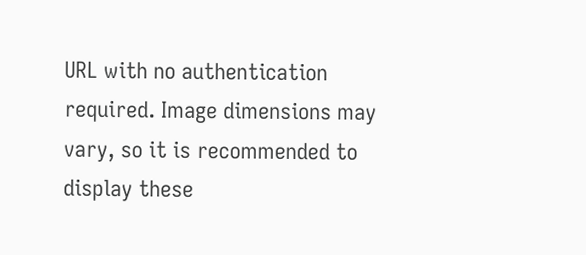URL with no authentication required. Image dimensions may vary, so it is recommended to display these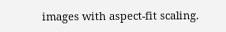images with aspect-fit scaling.